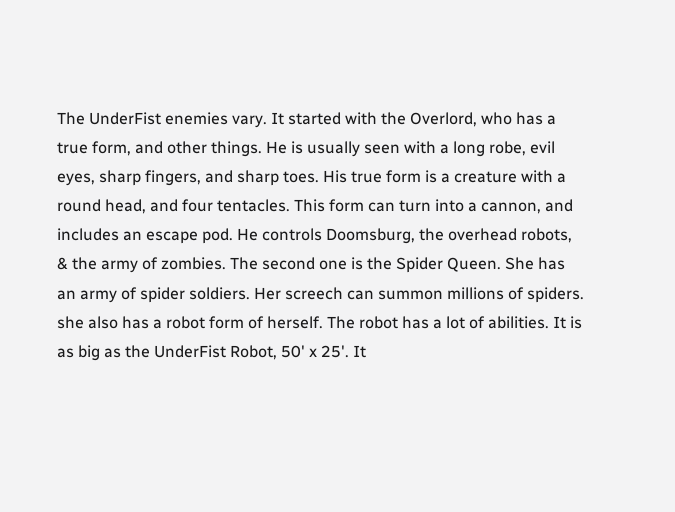The UnderFist enemies vary. It started with the Overlord, who has a true form, and other things. He is usually seen with a long robe, evil eyes, sharp fingers, and sharp toes. His true form is a creature with a round head, and four tentacles. This form can turn into a cannon, and includes an escape pod. He controls Doomsburg, the overhead robots, & the army of zombies. The second one is the Spider Queen. She has an army of spider soldiers. Her screech can summon millions of spiders. she also has a robot form of herself. The robot has a lot of abilities. It is as big as the UnderFist Robot, 50' x 25'. It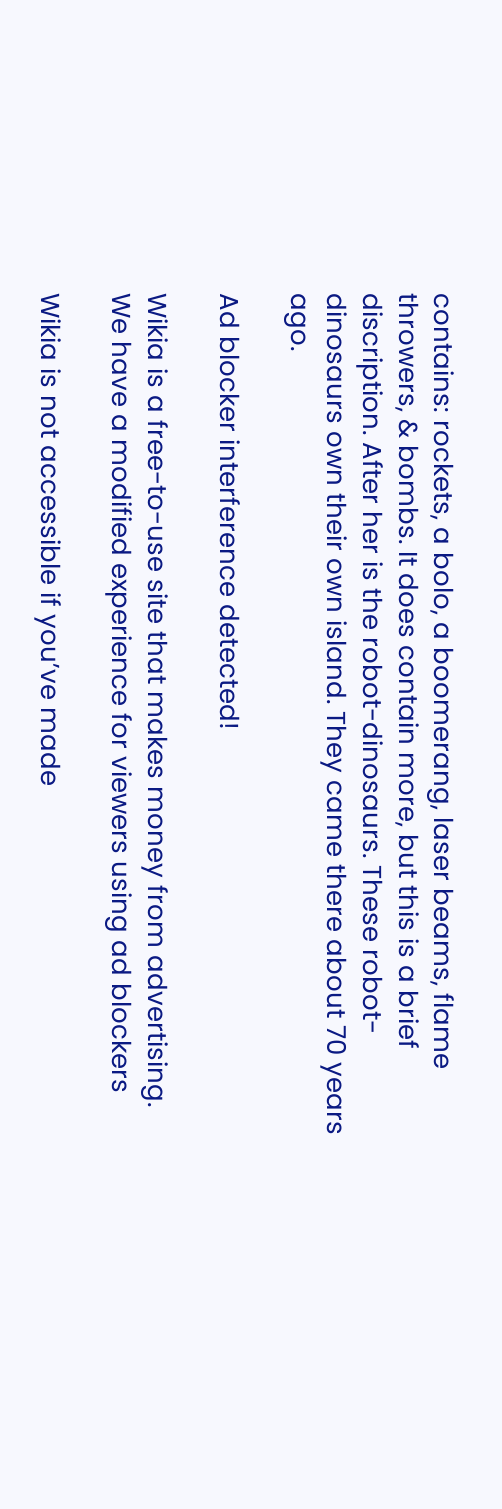contains: rockets, a bolo, a boomerang, laser beams, flame throwers, & bombs. It does contain more, but this is a brief discription. After her is the robot-dinosaurs. These robot-dinosaurs own their own island. They came there about 70 years ago.

Ad blocker interference detected!

Wikia is a free-to-use site that makes money from advertising. We have a modified experience for viewers using ad blockers

Wikia is not accessible if you’ve made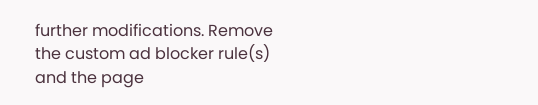further modifications. Remove the custom ad blocker rule(s) and the page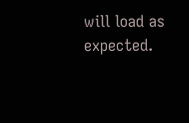will load as expected.